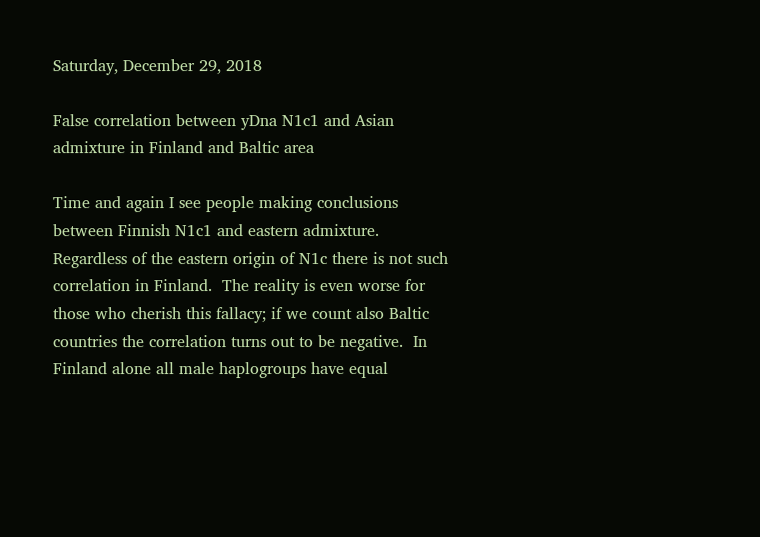Saturday, December 29, 2018

False correlation between yDna N1c1 and Asian admixture in Finland and Baltic area

Time and again I see people making conclusions between Finnish N1c1 and eastern admixture.   Regardless of the eastern origin of N1c there is not such correlation in Finland.  The reality is even worse for those who cherish this fallacy; if we count also Baltic countries the correlation turns out to be negative.  In Finland alone all male haplogroups have equal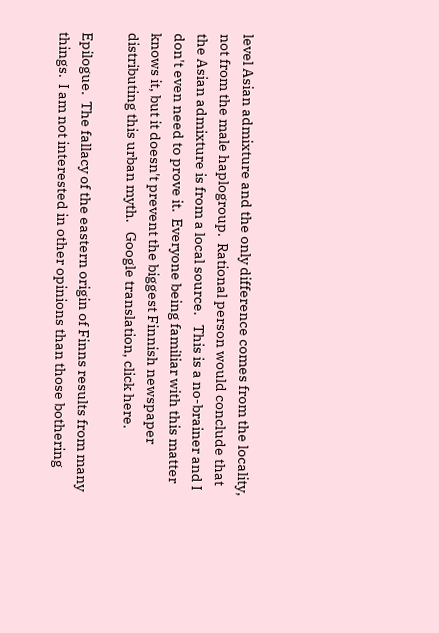level Asian admixture and the only difference comes from the locality, not from the male haplogroup.  Rational person would conclude that the Asian admixture is from a local source.   This is a no-brainer and I don't even need to prove it.  Everyone being familiar with this matter knows it, but it doesn't prevent the biggest Finnish newspaper distributing this urban myth.   Google translation, click here.

Epilogue.  The fallacy of the eastern origin of Finns results from many things.  I am not interested in other opinions than those bothering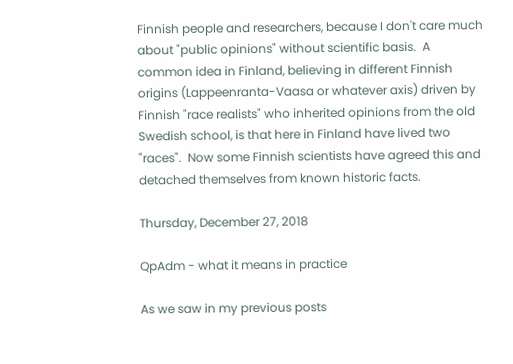Finnish people and researchers, because I don't care much about "public opinions" without scientific basis.  A common idea in Finland, believing in different Finnish origins (Lappeenranta-Vaasa or whatever axis) driven by Finnish "race realists" who inherited opinions from the old Swedish school, is that here in Finland have lived two "races".  Now some Finnish scientists have agreed this and detached themselves from known historic facts.

Thursday, December 27, 2018

QpAdm - what it means in practice

As we saw in my previous posts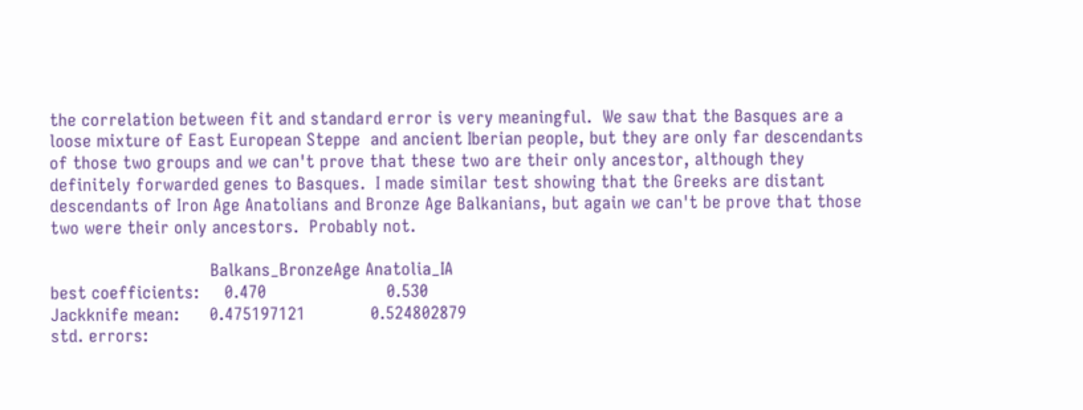the correlation between fit and standard error is very meaningful.  We saw that the Basques are a loose mixture of East European Steppe  and ancient Iberian people, but they are only far descendants of those two groups and we can't prove that these two are their only ancestor, although they definitely forwarded genes to Basques.  I made similar test showing that the Greeks are distant descendants of Iron Age Anatolians and Bronze Age Balkanians, but again we can't be prove that those two were their only ancestors.  Probably not.

                                Balkans_BronzeAge Anatolia_IA
best coefficients:     0.470                        0.530
Jackknife mean:      0.475197121             0.524802879
std. errors: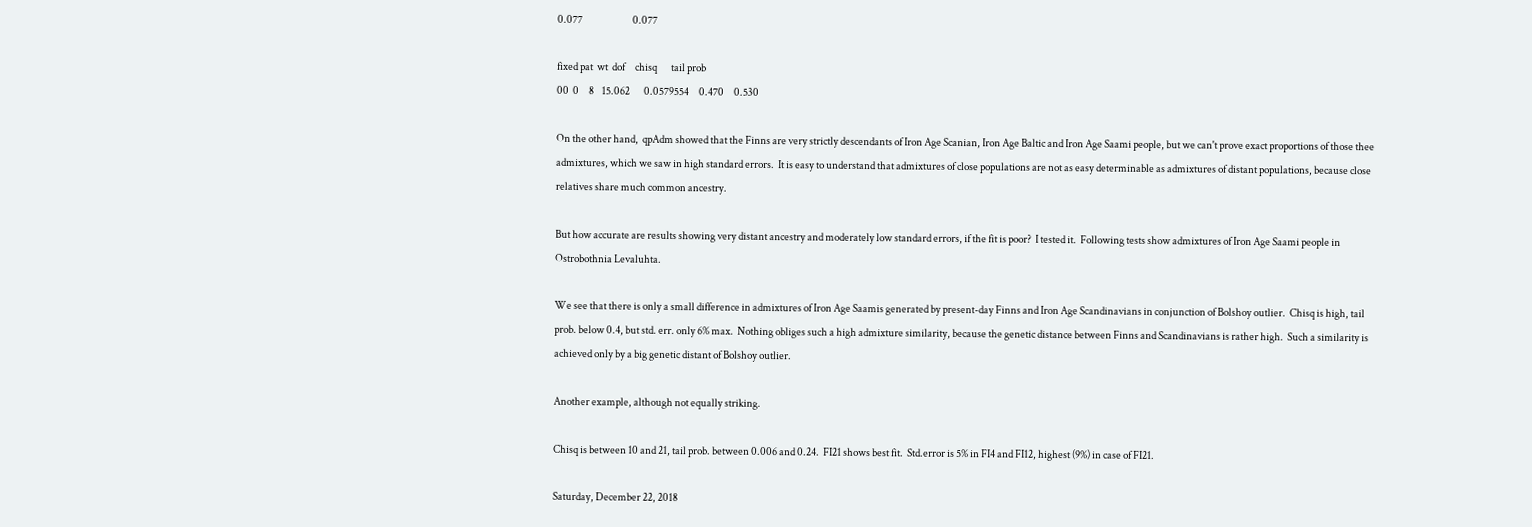0.077                         0.077

fixed pat  wt  dof     chisq       tail prob
00  0     8    15.062       0.0579554     0.470     0.530

On the other hand,  qpAdm showed that the Finns are very strictly descendants of Iron Age Scanian, Iron Age Baltic and Iron Age Saami people, but we can't prove exact proportions of those thee admixtures, which we saw in high standard errors.  It is easy to understand that admixtures of close populations are not as easy determinable as admixtures of distant populations, because close relatives share much common ancestry.

But how accurate are results showing very distant ancestry and moderately low standard errors, if the fit is poor?  I tested it.  Following tests show admixtures of Iron Age Saami people in Ostrobothnia Levaluhta.

We see that there is only a small difference in admixtures of Iron Age Saamis generated by present-day Finns and Iron Age Scandinavians in conjunction of Bolshoy outlier.  Chisq is high, tail prob. below 0.4, but std. err. only 6% max.  Nothing obliges such a high admixture similarity, because the genetic distance between Finns and Scandinavians is rather high.  Such a similarity is achieved only by a big genetic distant of Bolshoy outlier.

Another example, although not equally striking.

Chisq is between 10 and 21, tail prob. between 0.006 and 0.24.  FI21 shows best fit.  Std.error is 5% in FI4 and FI12, highest (9%) in case of FI21.

Saturday, December 22, 2018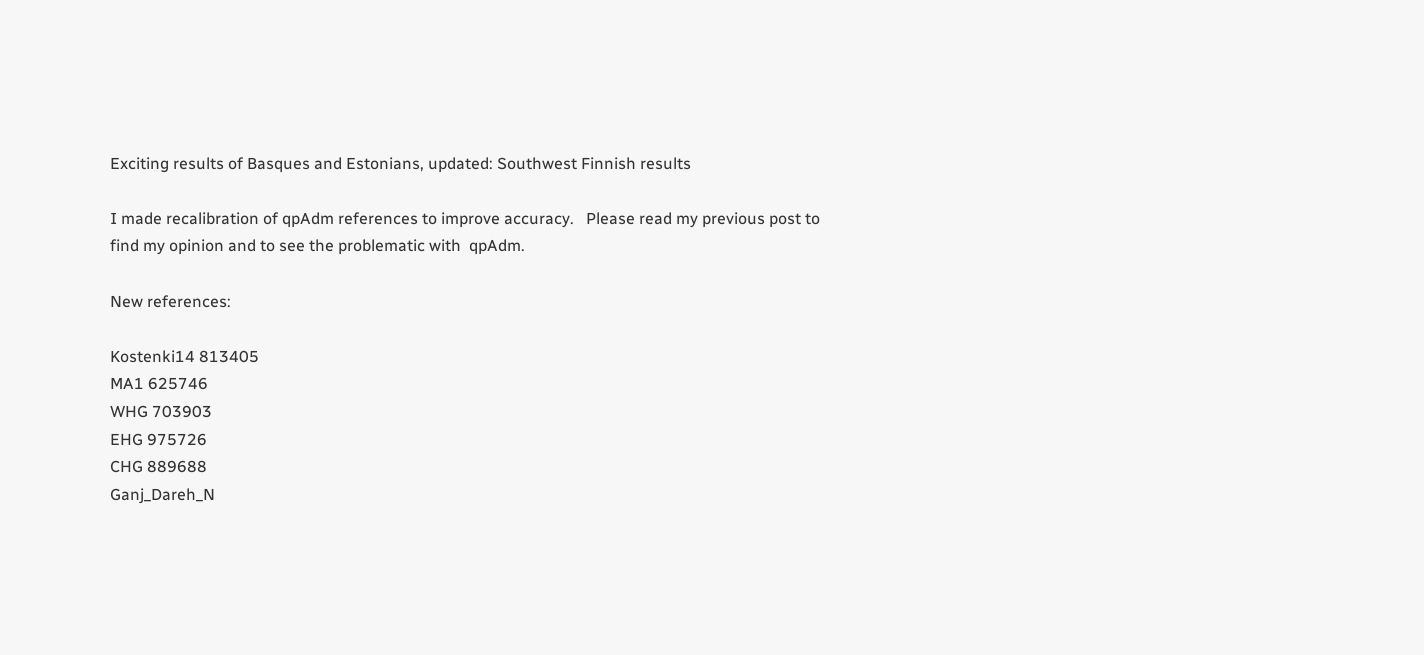Exciting results of Basques and Estonians, updated: Southwest Finnish results

I made recalibration of qpAdm references to improve accuracy.   Please read my previous post to find my opinion and to see the problematic with  qpAdm.

New references:

Kostenki14 813405
MA1 625746
WHG 703903
EHG 975726
CHG 889688
Ganj_Dareh_N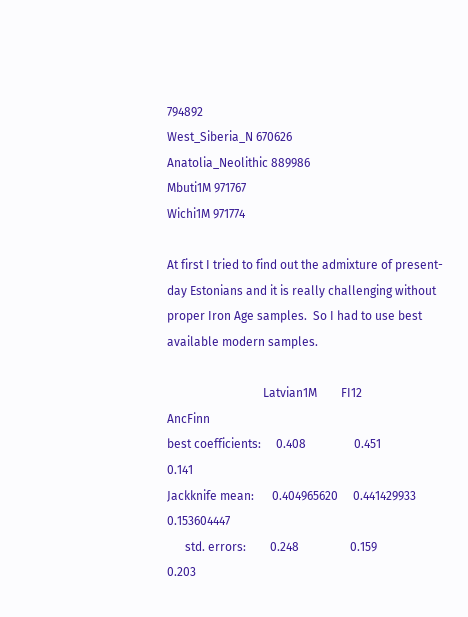794892
West_Siberia_N 670626
Anatolia_Neolithic 889986
Mbuti1M 971767
Wichi1M 971774

At first I tried to find out the admixture of present-day Estonians and it is really challenging without proper Iron Age samples.  So I had to use best available modern samples.

                                Latvian1M        FI12                  AncFinn
best coefficients:     0.408                0.451                 0.141
Jackknife mean:      0.404965620     0.441429933     0.153604447
      std. errors:        0.248                 0.159                 0.203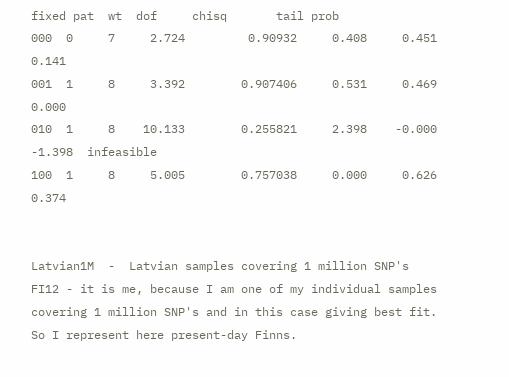fixed pat  wt  dof     chisq       tail prob
000  0     7     2.724         0.90932     0.408     0.451     0.141
001  1     8     3.392        0.907406     0.531     0.469     0.000
010  1     8    10.133        0.255821     2.398    -0.000    -1.398  infeasible
100  1     8     5.005        0.757038     0.000     0.626     0.374


Latvian1M  -  Latvian samples covering 1 million SNP's
FI12 - it is me, because I am one of my individual samples covering 1 million SNP's and in this case giving best fit.  So I represent here present-day Finns.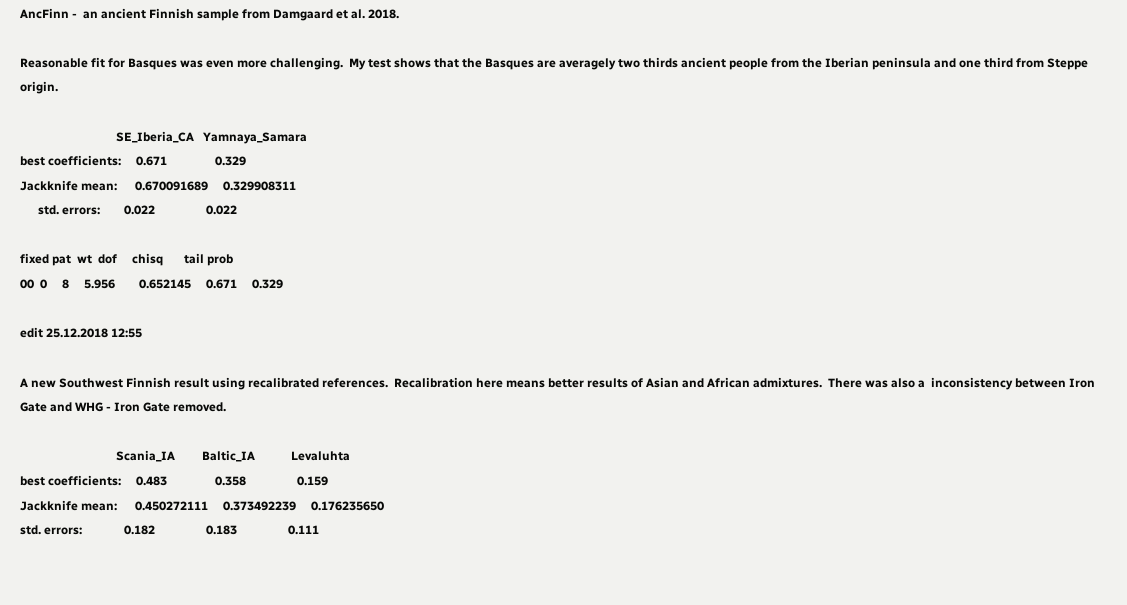AncFinn -  an ancient Finnish sample from Damgaard et al. 2018.

Reasonable fit for Basques was even more challenging.  My test shows that the Basques are averagely two thirds ancient people from the Iberian peninsula and one third from Steppe origin.

                                SE_Iberia_CA   Yamnaya_Samara
best coefficients:     0.671                0.329
Jackknife mean:      0.670091689     0.329908311
      std. errors:        0.022                 0.022

fixed pat  wt  dof     chisq       tail prob
00  0     8     5.956        0.652145     0.671     0.329

edit 25.12.2018 12:55

A new Southwest Finnish result using recalibrated references.  Recalibration here means better results of Asian and African admixtures.  There was also a  inconsistency between Iron Gate and WHG - Iron Gate removed.

                                Scania_IA         Baltic_IA            Levaluhta
best coefficients:     0.483                0.358                 0.159
Jackknife mean:      0.450272111     0.373492239     0.176235650
std. errors:              0.182                 0.183                 0.111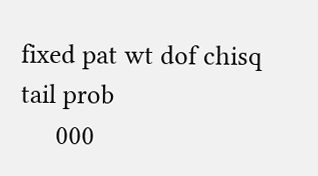fixed pat wt dof chisq       tail prob
     000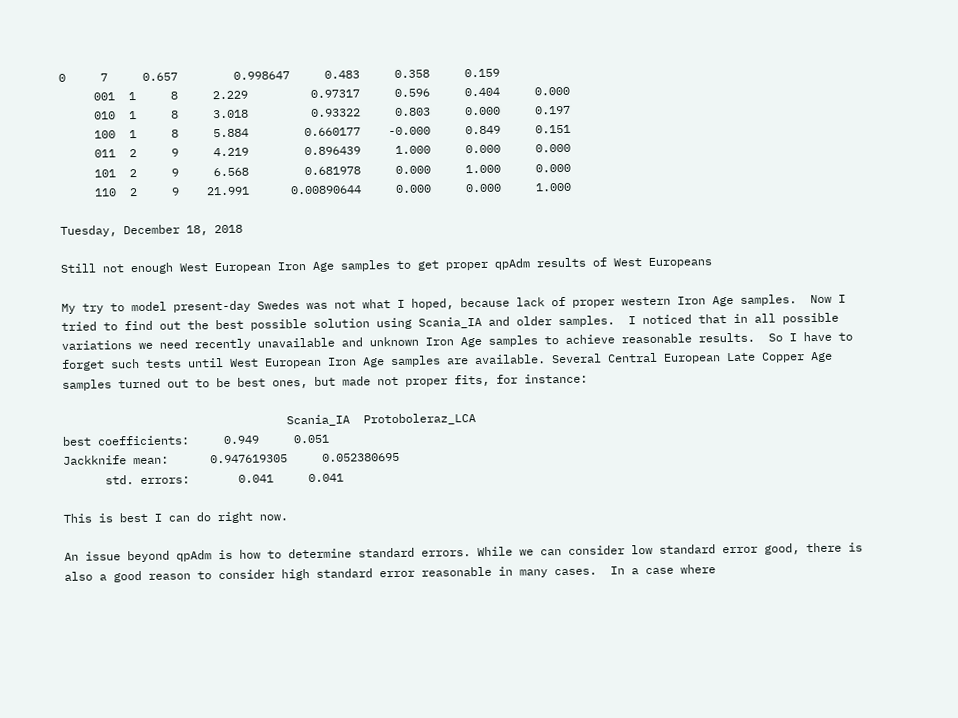0     7     0.657        0.998647     0.483     0.358     0.159
     001  1     8     2.229         0.97317     0.596     0.404     0.000
     010  1     8     3.018         0.93322     0.803     0.000     0.197
     100  1     8     5.884        0.660177    -0.000     0.849     0.151
     011  2     9     4.219        0.896439     1.000     0.000     0.000
     101  2     9     6.568        0.681978     0.000     1.000     0.000
     110  2     9    21.991      0.00890644     0.000     0.000     1.000

Tuesday, December 18, 2018

Still not enough West European Iron Age samples to get proper qpAdm results of West Europeans

My try to model present-day Swedes was not what I hoped, because lack of proper western Iron Age samples.  Now I tried to find out the best possible solution using Scania_IA and older samples.  I noticed that in all possible variations we need recently unavailable and unknown Iron Age samples to achieve reasonable results.  So I have to forget such tests until West European Iron Age samples are available. Several Central European Late Copper Age samples turned out to be best ones, but made not proper fits, for instance:

                                Scania_IA  Protoboleraz_LCA
best coefficients:     0.949     0.051
Jackknife mean:      0.947619305     0.052380695
      std. errors:       0.041     0.041

This is best I can do right now.

An issue beyond qpAdm is how to determine standard errors. While we can consider low standard error good, there is also a good reason to consider high standard error reasonable in many cases.  In a case where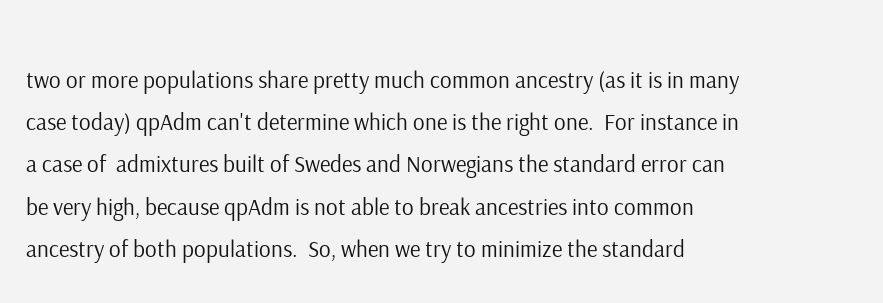two or more populations share pretty much common ancestry (as it is in many case today) qpAdm can't determine which one is the right one.  For instance in a case of  admixtures built of Swedes and Norwegians the standard error can be very high, because qpAdm is not able to break ancestries into common ancestry of both populations.  So, when we try to minimize the standard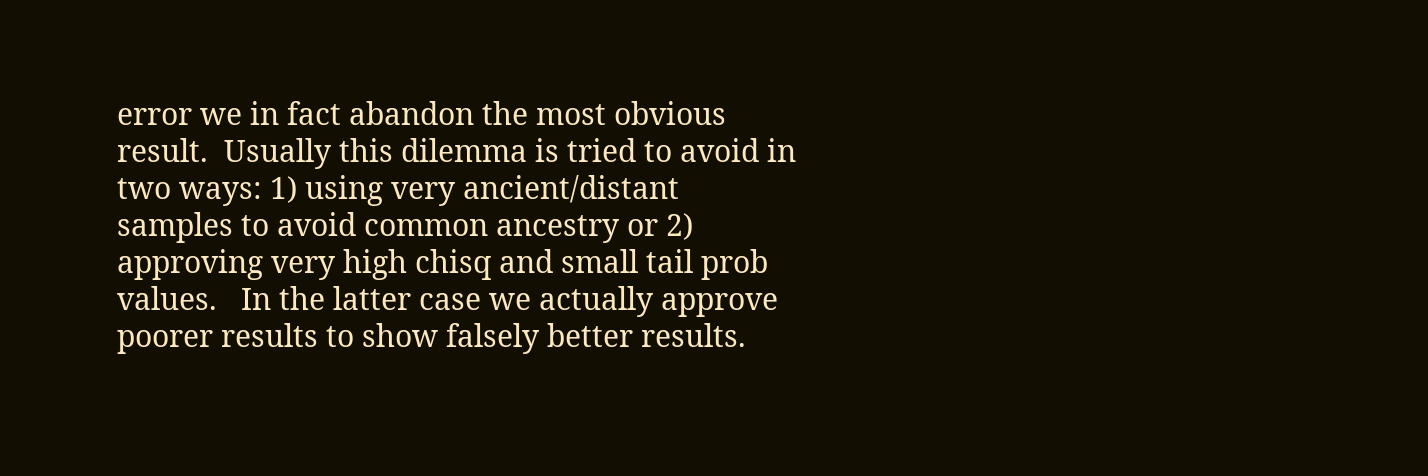error we in fact abandon the most obvious result.  Usually this dilemma is tried to avoid in two ways: 1) using very ancient/distant samples to avoid common ancestry or 2) approving very high chisq and small tail prob values.   In the latter case we actually approve poorer results to show falsely better results.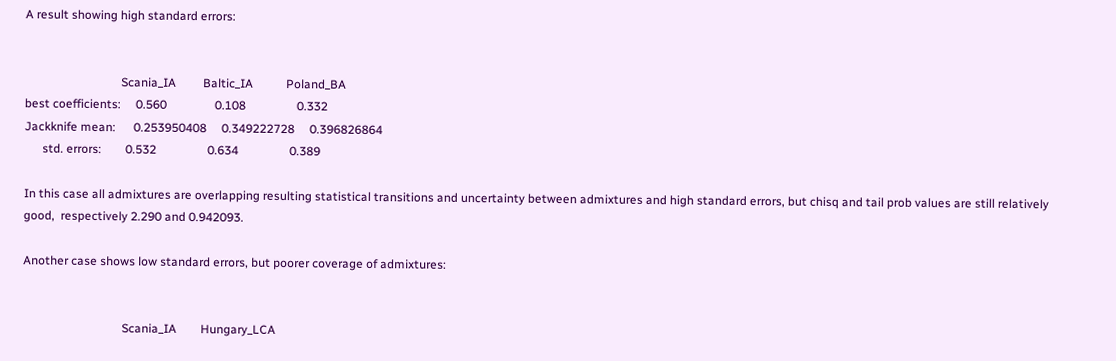A result showing high standard errors:


                                Scania_IA         Baltic_IA           Poland_BA
best coefficients:     0.560                0.108                 0.332
Jackknife mean:      0.253950408     0.349222728     0.396826864
      std. errors:        0.532                 0.634                 0.389

In this case all admixtures are overlapping resulting statistical transitions and uncertainty between admixtures and high standard errors, but chisq and tail prob values are still relatively good,  respectively 2.290 and 0.942093.

Another case shows low standard errors, but poorer coverage of admixtures:


                                 Scania_IA        Hungary_LCA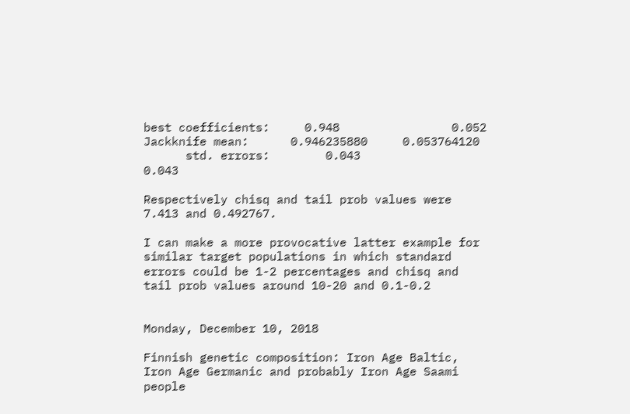best coefficients:     0.948                0.052
Jackknife mean:      0.946235880     0.053764120
      std. errors:        0.043                 0.043

Respectively chisq and tail prob values were 7.413 and 0.492767.

I can make a more provocative latter example for similar target populations in which standard errors could be 1-2 percentages and chisq and tail prob values around 10-20 and 0.1-0.2


Monday, December 10, 2018

Finnish genetic composition: Iron Age Baltic, Iron Age Germanic and probably Iron Age Saami people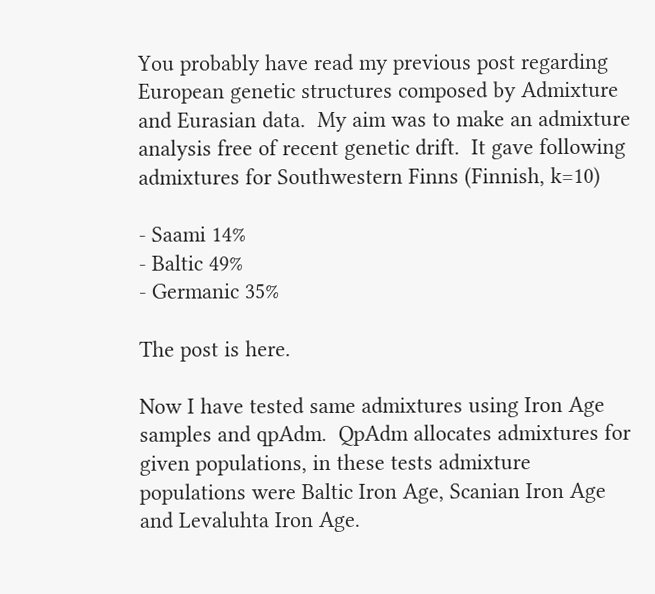You probably have read my previous post regarding European genetic structures composed by Admixture and Eurasian data.  My aim was to make an admixture analysis free of recent genetic drift.  It gave following admixtures for Southwestern Finns (Finnish, k=10)

- Saami 14%
- Baltic 49%
- Germanic 35%

The post is here.

Now I have tested same admixtures using Iron Age samples and qpAdm.  QpAdm allocates admixtures for given populations, in these tests admixture  populations were Baltic Iron Age, Scanian Iron Age and Levaluhta Iron Age.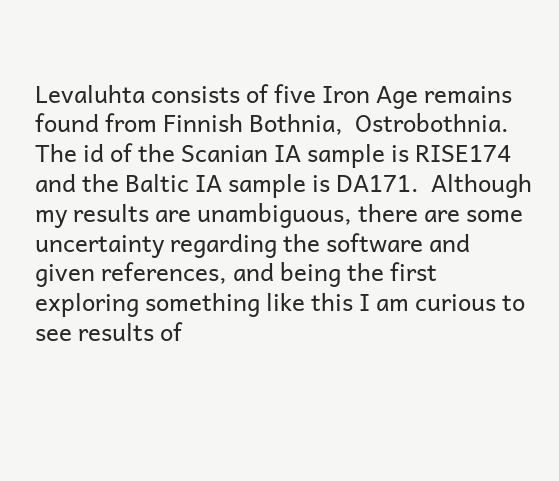Levaluhta consists of five Iron Age remains found from Finnish Bothnia,  Ostrobothnia.  The id of the Scanian IA sample is RISE174 and the Baltic IA sample is DA171.  Although my results are unambiguous, there are some uncertainty regarding the software and given references, and being the first exploring something like this I am curious to see results of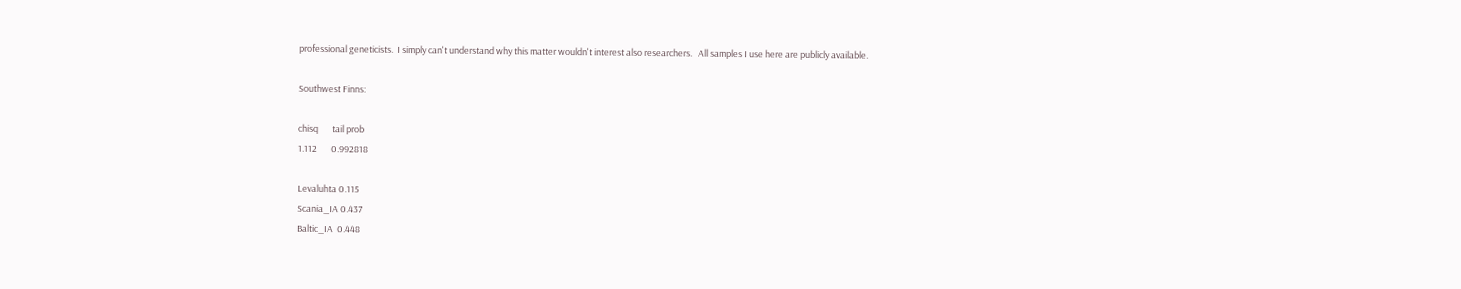professional geneticists.  I simply can't understand why this matter wouldn't interest also researchers.   All samples I use here are publicly available.

Southwest Finns:

chisq       tail prob
1.112       0.992818

Levaluhta 0.115
Scania_IA 0.437
Baltic_IA  0.448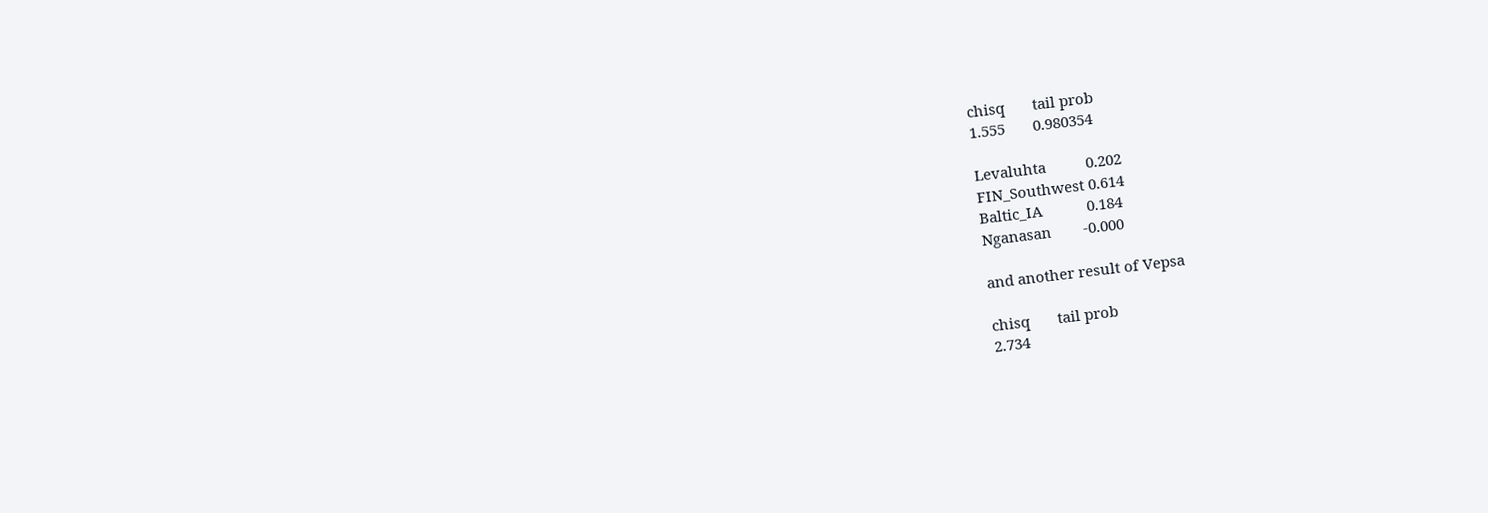chisq       tail prob
1.555       0.980354

Levaluhta          0.202
FIN_Southwest 0.614
Baltic_IA           0.184
Nganasan        -0.000

and another result of Vepsa

chisq       tail prob
2.734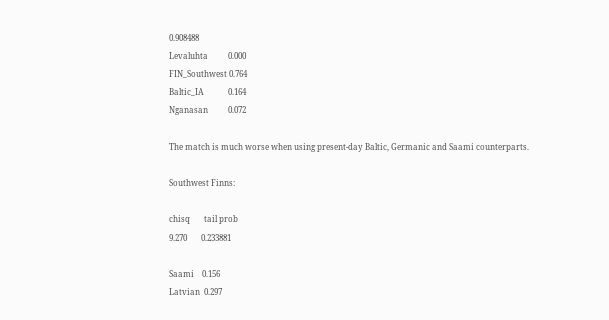0.908488
Levaluhta          0.000
FIN_Southwest 0.764
Baltic_IA            0.164
Nganasan          0.072

The match is much worse when using present-day Baltic, Germanic and Saami counterparts.

Southwest Finns:

chisq       tail prob
9.270       0.233881

Saami    0.156
Latvian  0.297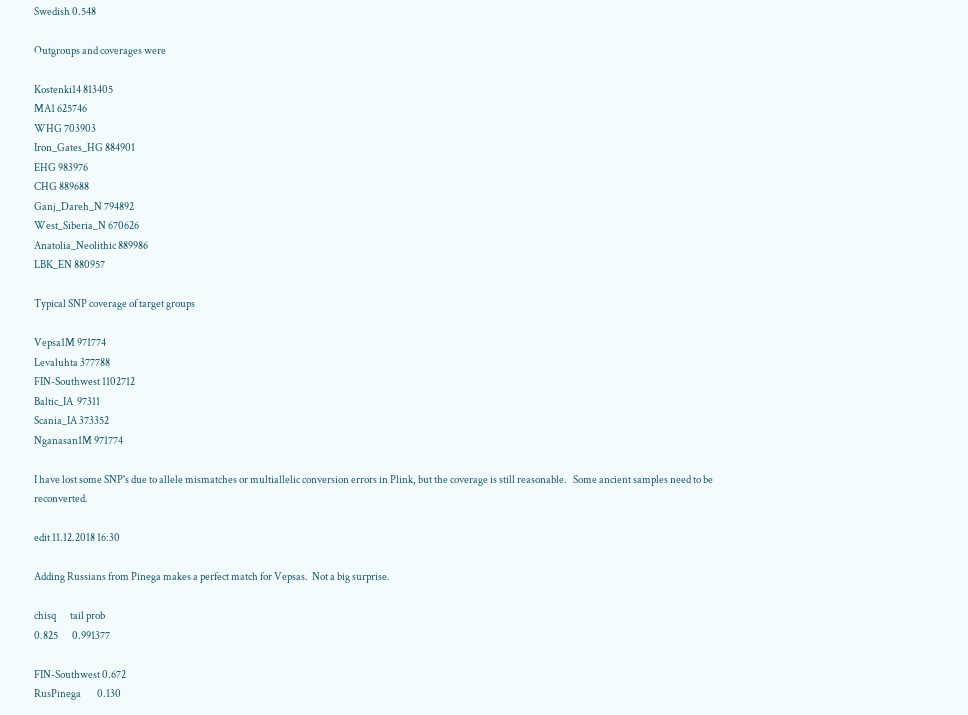Swedish 0.548

Outgroups and coverages were

Kostenki14 813405
MA1 625746
WHG 703903
Iron_Gates_HG 884901
EHG 983976
CHG 889688
Ganj_Dareh_N 794892
West_Siberia_N 670626
Anatolia_Neolithic 889986
LBK_EN 880957

Typical SNP coverage of target groups

Vepsa1M 971774
Levaluhta 377788
FIN-Southwest 1102712
Baltic_IA  97311
Scania_IA 373352
Nganasan1M 971774

I have lost some SNP's due to allele mismatches or multiallelic conversion errors in Plink, but the coverage is still reasonable.   Some ancient samples need to be reconverted.

edit 11.12.2018 16:30

Adding Russians from Pinega makes a perfect match for Vepsas.  Not a big surprise.

chisq       tail prob
0.825       0.991377

FIN-Southwest 0.672
RusPinega        0.130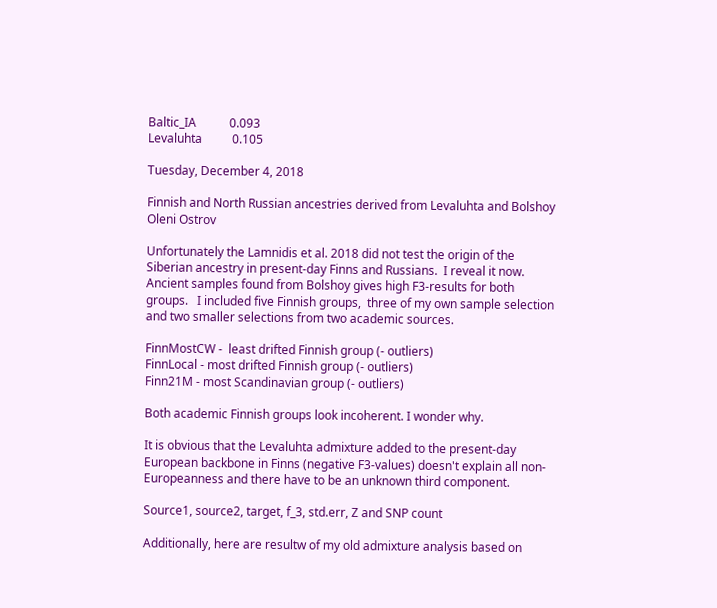Baltic_IA           0.093
Levaluhta          0.105

Tuesday, December 4, 2018

Finnish and North Russian ancestries derived from Levaluhta and Bolshoy Oleni Ostrov

Unfortunately the Lamnidis et al. 2018 did not test the origin of the Siberian ancestry in present-day Finns and Russians.  I reveal it now.  Ancient samples found from Bolshoy gives high F3-results for both groups.   I included five Finnish groups,  three of my own sample selection and two smaller selections from two academic sources.

FinnMostCW -  least drifted Finnish group (- outliers)
FinnLocal - most drifted Finnish group (- outliers)
Finn21M - most Scandinavian group (- outliers)

Both academic Finnish groups look incoherent. I wonder why.

It is obvious that the Levaluhta admixture added to the present-day European backbone in Finns (negative F3-values) doesn't explain all non-Europeanness and there have to be an unknown third component.

Source1, source2, target, f_3, std.err, Z and SNP count

Additionally, here are resultw of my old admixture analysis based on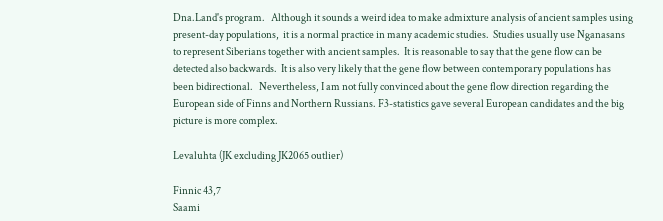Dna.Land's program.   Although it sounds a weird idea to make admixture analysis of ancient samples using present-day populations,  it is a normal practice in many academic studies.  Studies usually use Nganasans to represent Siberians together with ancient samples.  It is reasonable to say that the gene flow can be detected also backwards.  It is also very likely that the gene flow between contemporary populations has been bidirectional.   Nevertheless, I am not fully convinced about the gene flow direction regarding the European side of Finns and Northern Russians. F3-statistics gave several European candidates and the big picture is more complex.

Levaluhta (JK excluding JK2065 outlier)

Finnic 43,7
Saami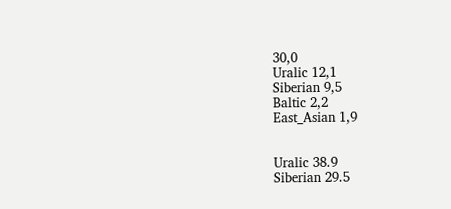30,0
Uralic 12,1
Siberian 9,5
Baltic 2,2
East_Asian 1,9


Uralic 38.9
Siberian 29.5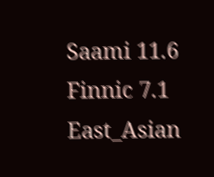Saami 11.6
Finnic 7.1
East_Asian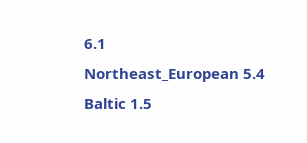6.1
Northeast_European 5.4
Baltic 1.5